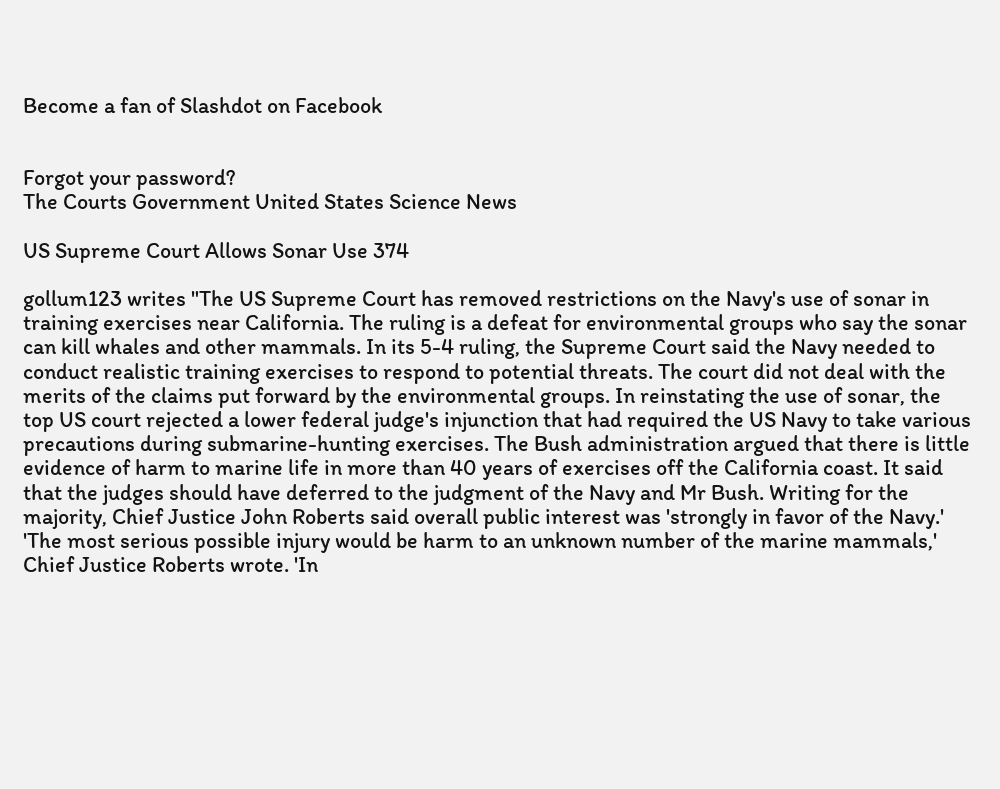Become a fan of Slashdot on Facebook


Forgot your password?
The Courts Government United States Science News

US Supreme Court Allows Sonar Use 374

gollum123 writes "The US Supreme Court has removed restrictions on the Navy's use of sonar in training exercises near California. The ruling is a defeat for environmental groups who say the sonar can kill whales and other mammals. In its 5-4 ruling, the Supreme Court said the Navy needed to conduct realistic training exercises to respond to potential threats. The court did not deal with the merits of the claims put forward by the environmental groups. In reinstating the use of sonar, the top US court rejected a lower federal judge's injunction that had required the US Navy to take various precautions during submarine-hunting exercises. The Bush administration argued that there is little evidence of harm to marine life in more than 40 years of exercises off the California coast. It said that the judges should have deferred to the judgment of the Navy and Mr Bush. Writing for the majority, Chief Justice John Roberts said overall public interest was 'strongly in favor of the Navy.' 'The most serious possible injury would be harm to an unknown number of the marine mammals,' Chief Justice Roberts wrote. 'In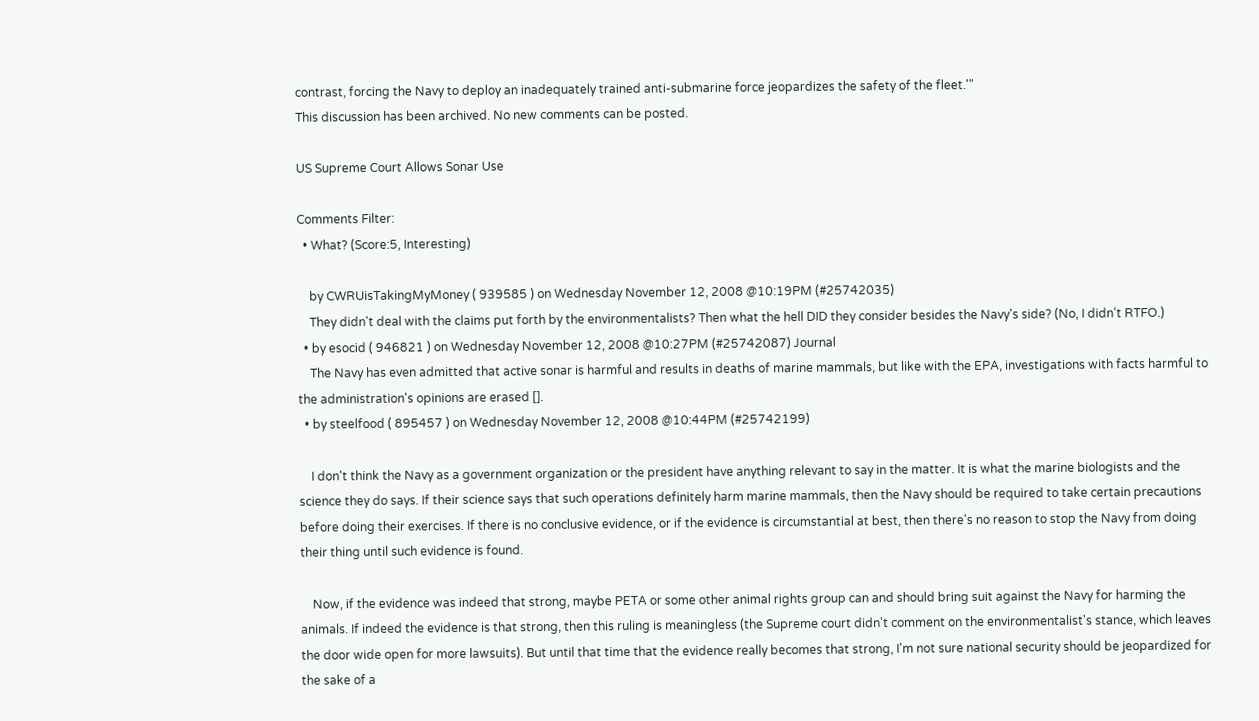contrast, forcing the Navy to deploy an inadequately trained anti-submarine force jeopardizes the safety of the fleet.'"
This discussion has been archived. No new comments can be posted.

US Supreme Court Allows Sonar Use

Comments Filter:
  • What? (Score:5, Interesting)

    by CWRUisTakingMyMoney ( 939585 ) on Wednesday November 12, 2008 @10:19PM (#25742035)
    They didn't deal with the claims put forth by the environmentalists? Then what the hell DID they consider besides the Navy's side? (No, I didn't RTFO.)
  • by esocid ( 946821 ) on Wednesday November 12, 2008 @10:27PM (#25742087) Journal
    The Navy has even admitted that active sonar is harmful and results in deaths of marine mammals, but like with the EPA, investigations with facts harmful to the administration's opinions are erased [].
  • by steelfood ( 895457 ) on Wednesday November 12, 2008 @10:44PM (#25742199)

    I don't think the Navy as a government organization or the president have anything relevant to say in the matter. It is what the marine biologists and the science they do says. If their science says that such operations definitely harm marine mammals, then the Navy should be required to take certain precautions before doing their exercises. If there is no conclusive evidence, or if the evidence is circumstantial at best, then there's no reason to stop the Navy from doing their thing until such evidence is found.

    Now, if the evidence was indeed that strong, maybe PETA or some other animal rights group can and should bring suit against the Navy for harming the animals. If indeed the evidence is that strong, then this ruling is meaningless (the Supreme court didn't comment on the environmentalist's stance, which leaves the door wide open for more lawsuits). But until that time that the evidence really becomes that strong, I'm not sure national security should be jeopardized for the sake of a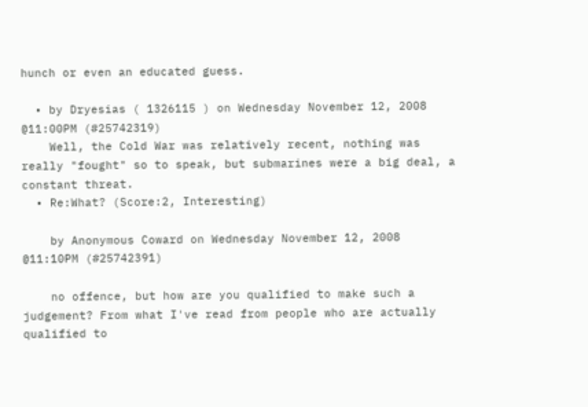hunch or even an educated guess.

  • by Dryesias ( 1326115 ) on Wednesday November 12, 2008 @11:00PM (#25742319)
    Well, the Cold War was relatively recent, nothing was really "fought" so to speak, but submarines were a big deal, a constant threat.
  • Re:What? (Score:2, Interesting)

    by Anonymous Coward on Wednesday November 12, 2008 @11:10PM (#25742391)

    no offence, but how are you qualified to make such a judgement? From what I've read from people who are actually qualified to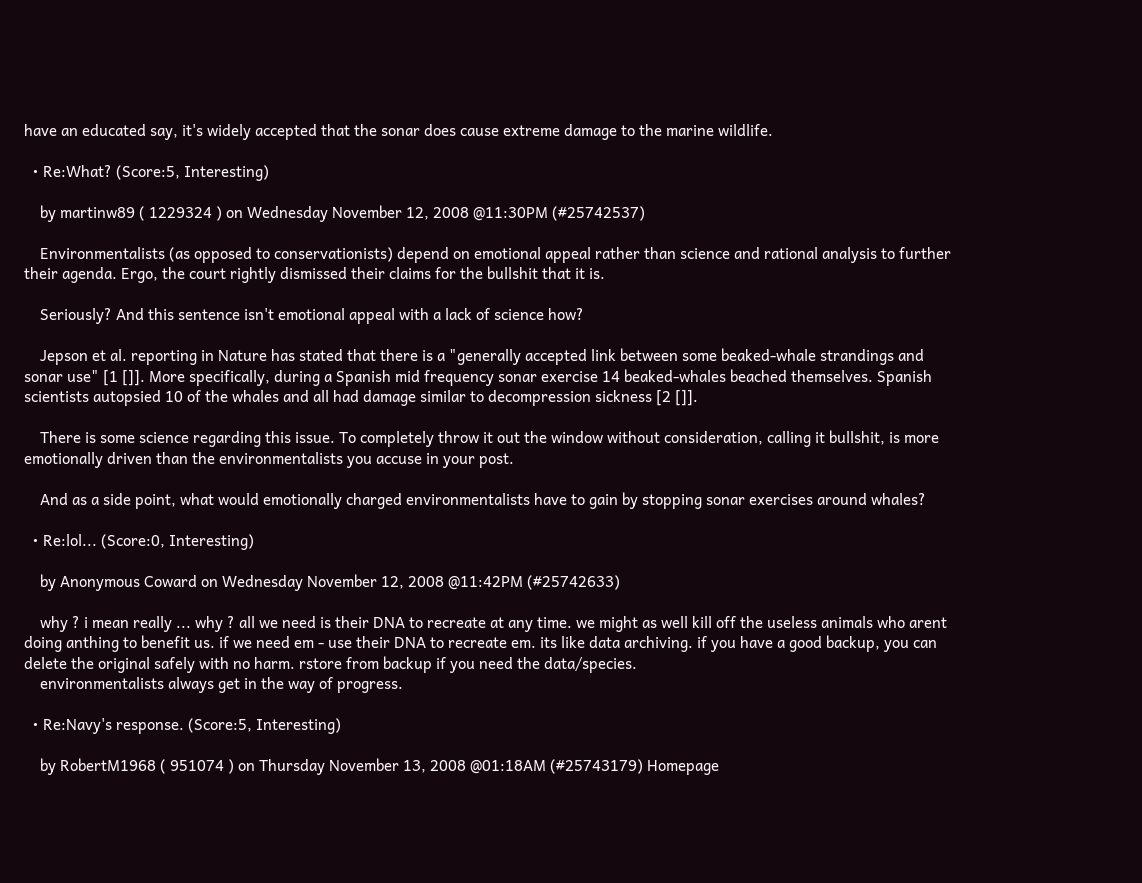have an educated say, it's widely accepted that the sonar does cause extreme damage to the marine wildlife.

  • Re:What? (Score:5, Interesting)

    by martinw89 ( 1229324 ) on Wednesday November 12, 2008 @11:30PM (#25742537)

    Environmentalists (as opposed to conservationists) depend on emotional appeal rather than science and rational analysis to further their agenda. Ergo, the court rightly dismissed their claims for the bullshit that it is.

    Seriously? And this sentence isn't emotional appeal with a lack of science how?

    Jepson et al. reporting in Nature has stated that there is a "generally accepted link between some beaked-whale strandings and sonar use" [1 []]. More specifically, during a Spanish mid frequency sonar exercise 14 beaked-whales beached themselves. Spanish scientists autopsied 10 of the whales and all had damage similar to decompression sickness [2 []].

    There is some science regarding this issue. To completely throw it out the window without consideration, calling it bullshit, is more emotionally driven than the environmentalists you accuse in your post.

    And as a side point, what would emotionally charged environmentalists have to gain by stopping sonar exercises around whales?

  • Re:lol... (Score:0, Interesting)

    by Anonymous Coward on Wednesday November 12, 2008 @11:42PM (#25742633)

    why ? i mean really ... why ? all we need is their DNA to recreate at any time. we might as well kill off the useless animals who arent doing anthing to benefit us. if we need em - use their DNA to recreate em. its like data archiving. if you have a good backup, you can delete the original safely with no harm. rstore from backup if you need the data/species.
    environmentalists always get in the way of progress.

  • Re:Navy's response. (Score:5, Interesting)

    by RobertM1968 ( 951074 ) on Thursday November 13, 2008 @01:18AM (#25743179) Homepage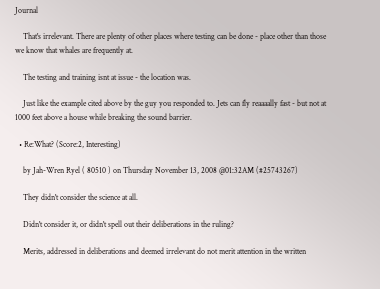Journal

    That's irrelevant. There are plenty of other places where testing can be done - place other than those we know that whales are frequently at.

    The testing and training isnt at issue - the location was.

    Just like the example cited above by the guy you responded to. Jets can fly reaaaally fast - but not at 1000 feet above a house while breaking the sound barrier.

  • Re:What? (Score:2, Interesting)

    by Jah-Wren Ryel ( 80510 ) on Thursday November 13, 2008 @01:32AM (#25743267)

    They didn't consider the science at all.

    Didn't consider it, or didn't spell out their deliberations in the ruling?

    Merits, addressed in deliberations and deemed irrelevant do not merit attention in the written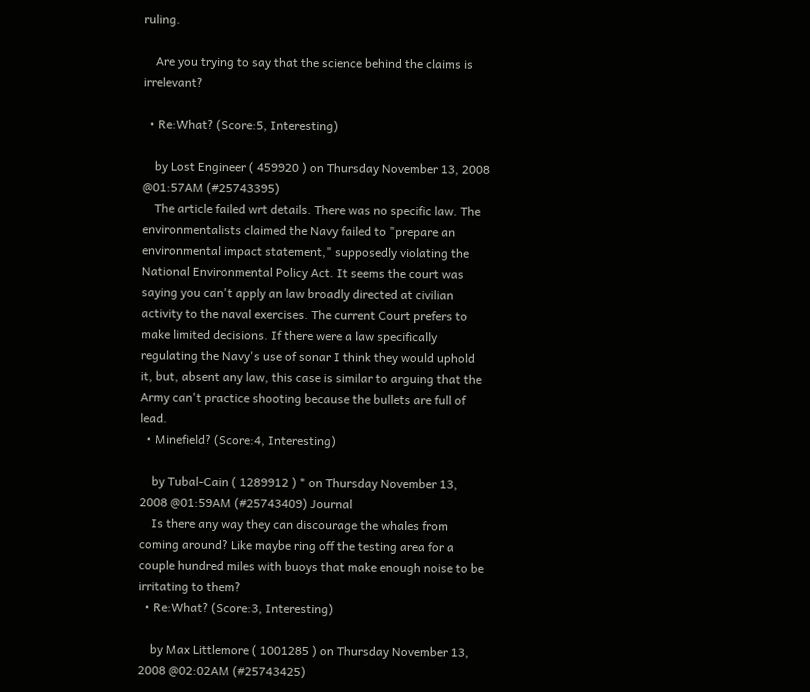ruling.

    Are you trying to say that the science behind the claims is irrelevant?

  • Re:What? (Score:5, Interesting)

    by Lost Engineer ( 459920 ) on Thursday November 13, 2008 @01:57AM (#25743395)
    The article failed wrt details. There was no specific law. The environmentalists claimed the Navy failed to "prepare an environmental impact statement," supposedly violating the National Environmental Policy Act. It seems the court was saying you can't apply an law broadly directed at civilian activity to the naval exercises. The current Court prefers to make limited decisions. If there were a law specifically regulating the Navy's use of sonar I think they would uphold it, but, absent any law, this case is similar to arguing that the Army can't practice shooting because the bullets are full of lead.
  • Minefield? (Score:4, Interesting)

    by Tubal-Cain ( 1289912 ) * on Thursday November 13, 2008 @01:59AM (#25743409) Journal
    Is there any way they can discourage the whales from coming around? Like maybe ring off the testing area for a couple hundred miles with buoys that make enough noise to be irritating to them?
  • Re:What? (Score:3, Interesting)

    by Max Littlemore ( 1001285 ) on Thursday November 13, 2008 @02:02AM (#25743425)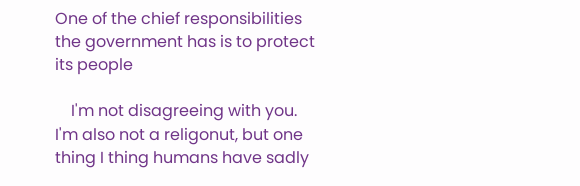One of the chief responsibilities the government has is to protect its people

    I'm not disagreeing with you. I'm also not a religonut, but one thing I thing humans have sadly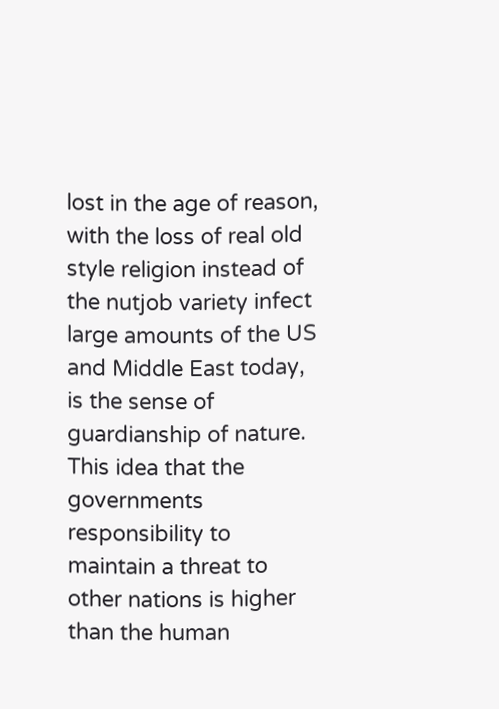lost in the age of reason, with the loss of real old style religion instead of the nutjob variety infect large amounts of the US and Middle East today, is the sense of guardianship of nature. This idea that the governments responsibility to maintain a threat to other nations is higher than the human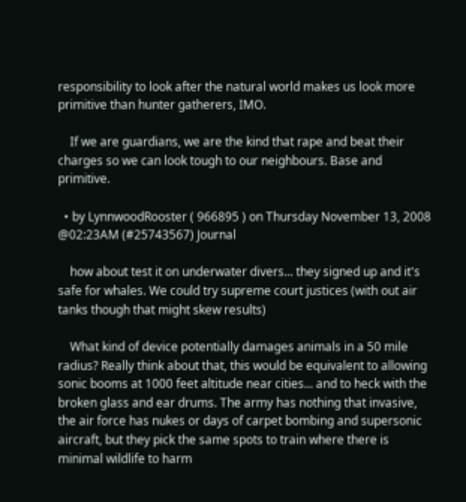responsibility to look after the natural world makes us look more primitive than hunter gatherers, IMO.

    If we are guardians, we are the kind that rape and beat their charges so we can look tough to our neighbours. Base and primitive.

  • by LynnwoodRooster ( 966895 ) on Thursday November 13, 2008 @02:23AM (#25743567) Journal

    how about test it on underwater divers... they signed up and it's safe for whales. We could try supreme court justices (with out air tanks though that might skew results)

    What kind of device potentially damages animals in a 50 mile radius? Really think about that, this would be equivalent to allowing sonic booms at 1000 feet altitude near cities... and to heck with the broken glass and ear drums. The army has nothing that invasive, the air force has nukes or days of carpet bombing and supersonic aircraft, but they pick the same spots to train where there is minimal wildlife to harm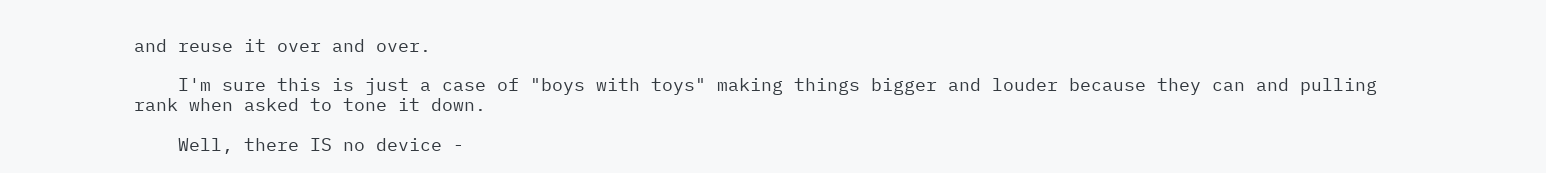and reuse it over and over.

    I'm sure this is just a case of "boys with toys" making things bigger and louder because they can and pulling rank when asked to tone it down.

    Well, there IS no device -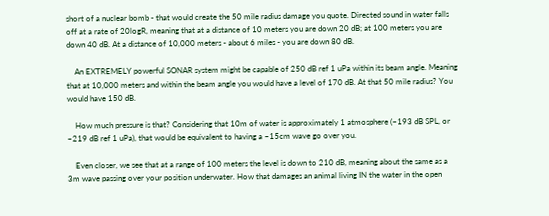short of a nuclear bomb - that would create the 50 mile radius damage you quote. Directed sound in water falls off at a rate of 20logR, meaning that at a distance of 10 meters you are down 20 dB; at 100 meters you are down 40 dB. At a distance of 10,000 meters - about 6 miles - you are down 80 dB.

    An EXTREMELY powerful SONAR system might be capable of 250 dB ref 1 uPa within its beam angle. Meaning that at 10,000 meters and within the beam angle you would have a level of 170 dB. At that 50 mile radius? You would have 150 dB.

    How much pressure is that? Considering that 10m of water is approximately 1 atmosphere (~193 dB SPL, or ~219 dB ref 1 uPa), that would be equivalent to having a ~15cm wave go over you.

    Even closer, we see that at a range of 100 meters the level is down to 210 dB, meaning about the same as a 3m wave passing over your position underwater. How that damages an animal living IN the water in the open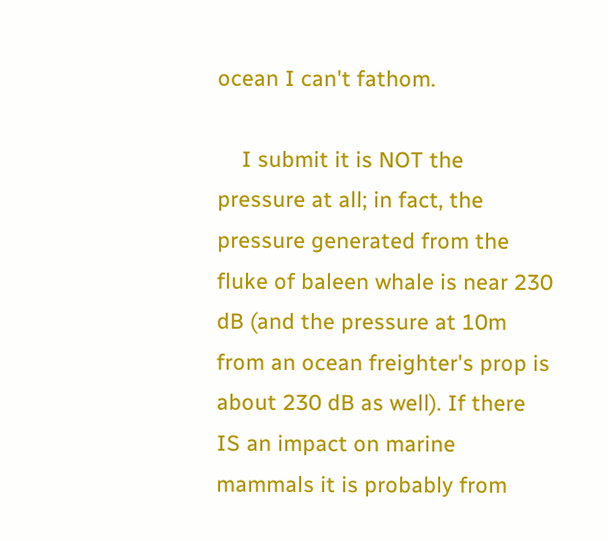ocean I can't fathom.

    I submit it is NOT the pressure at all; in fact, the pressure generated from the fluke of baleen whale is near 230 dB (and the pressure at 10m from an ocean freighter's prop is about 230 dB as well). If there IS an impact on marine mammals it is probably from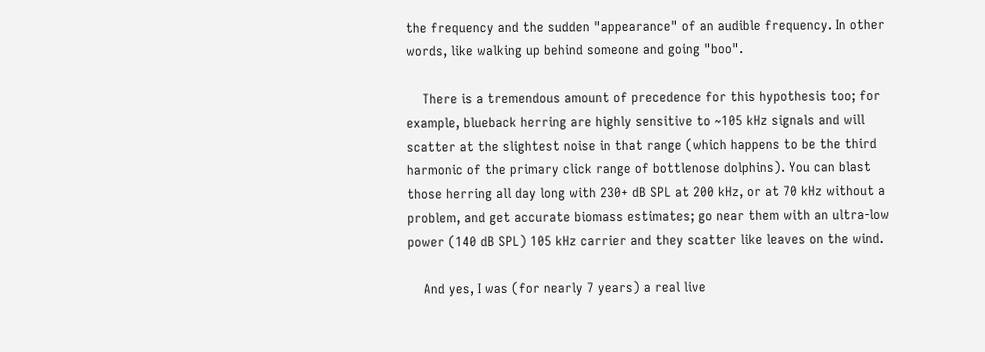the frequency and the sudden "appearance" of an audible frequency. In other words, like walking up behind someone and going "boo".

    There is a tremendous amount of precedence for this hypothesis too; for example, blueback herring are highly sensitive to ~105 kHz signals and will scatter at the slightest noise in that range (which happens to be the third harmonic of the primary click range of bottlenose dolphins). You can blast those herring all day long with 230+ dB SPL at 200 kHz, or at 70 kHz without a problem, and get accurate biomass estimates; go near them with an ultra-low power (140 dB SPL) 105 kHz carrier and they scatter like leaves on the wind.

    And yes, I was (for nearly 7 years) a real live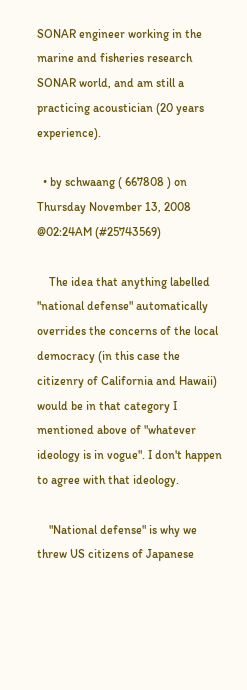SONAR engineer working in the marine and fisheries research SONAR world, and am still a practicing acoustician (20 years experience).

  • by schwaang ( 667808 ) on Thursday November 13, 2008 @02:24AM (#25743569)

    The idea that anything labelled "national defense" automatically overrides the concerns of the local democracy (in this case the citizenry of California and Hawaii) would be in that category I mentioned above of "whatever ideology is in vogue". I don't happen to agree with that ideology.

    "National defense" is why we threw US citizens of Japanese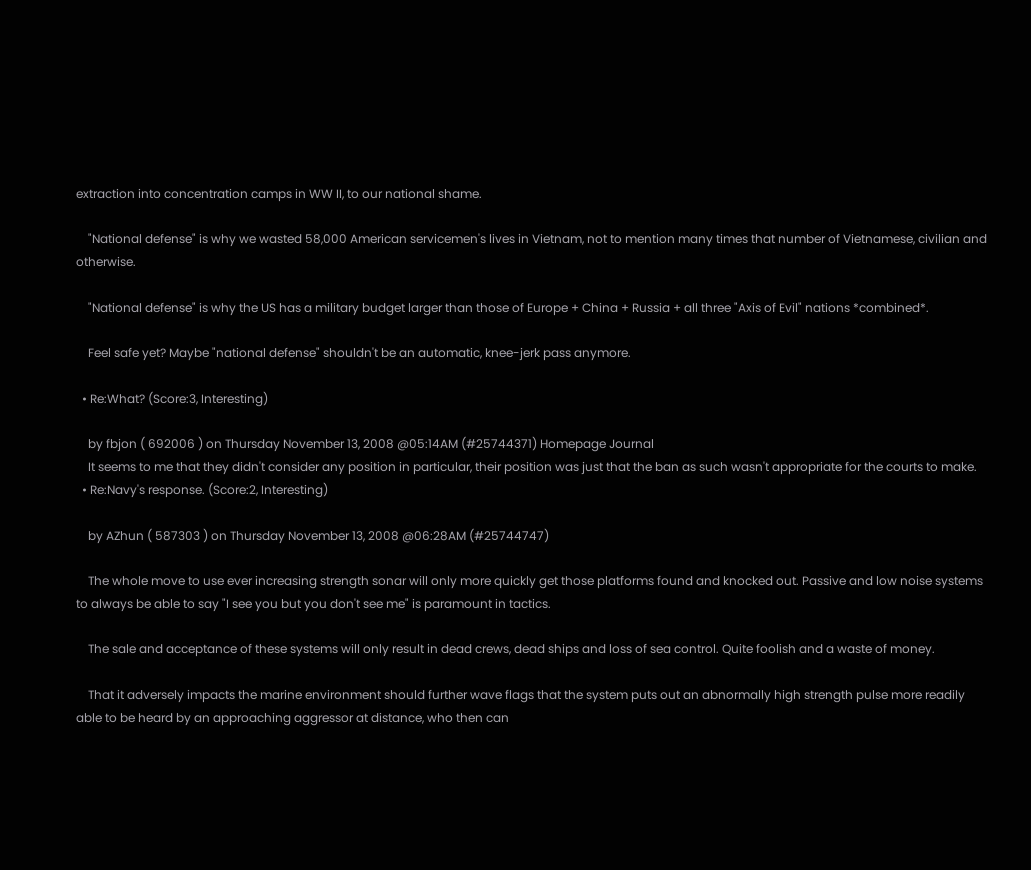extraction into concentration camps in WW II, to our national shame.

    "National defense" is why we wasted 58,000 American servicemen's lives in Vietnam, not to mention many times that number of Vietnamese, civilian and otherwise.

    "National defense" is why the US has a military budget larger than those of Europe + China + Russia + all three "Axis of Evil" nations *combined*.

    Feel safe yet? Maybe "national defense" shouldn't be an automatic, knee-jerk pass anymore.

  • Re:What? (Score:3, Interesting)

    by fbjon ( 692006 ) on Thursday November 13, 2008 @05:14AM (#25744371) Homepage Journal
    It seems to me that they didn't consider any position in particular, their position was just that the ban as such wasn't appropriate for the courts to make.
  • Re:Navy's response. (Score:2, Interesting)

    by AZhun ( 587303 ) on Thursday November 13, 2008 @06:28AM (#25744747)

    The whole move to use ever increasing strength sonar will only more quickly get those platforms found and knocked out. Passive and low noise systems to always be able to say "I see you but you don't see me" is paramount in tactics.

    The sale and acceptance of these systems will only result in dead crews, dead ships and loss of sea control. Quite foolish and a waste of money.

    That it adversely impacts the marine environment should further wave flags that the system puts out an abnormally high strength pulse more readily able to be heard by an approaching aggressor at distance, who then can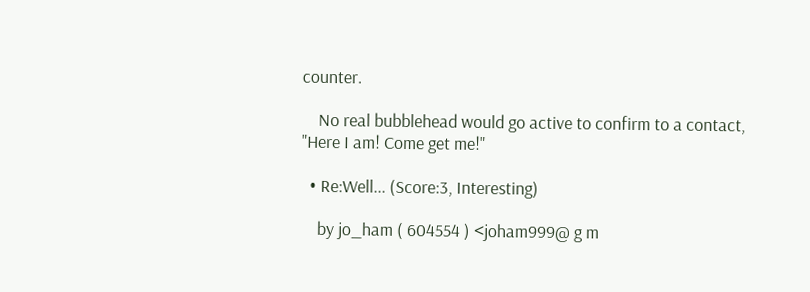counter.

    No real bubblehead would go active to confirm to a contact, "Here I am! Come get me!"

  • Re:Well... (Score:3, Interesting)

    by jo_ham ( 604554 ) <joham999@ g m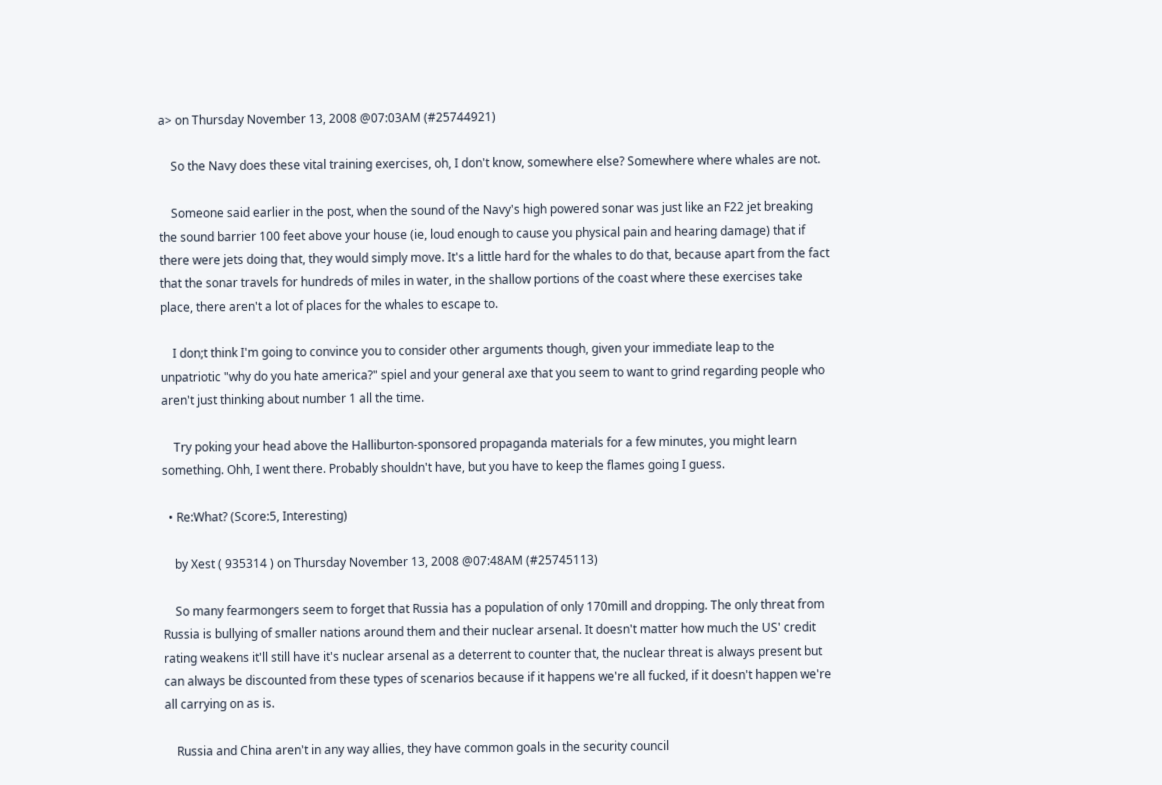a> on Thursday November 13, 2008 @07:03AM (#25744921)

    So the Navy does these vital training exercises, oh, I don't know, somewhere else? Somewhere where whales are not.

    Someone said earlier in the post, when the sound of the Navy's high powered sonar was just like an F22 jet breaking the sound barrier 100 feet above your house (ie, loud enough to cause you physical pain and hearing damage) that if there were jets doing that, they would simply move. It's a little hard for the whales to do that, because apart from the fact that the sonar travels for hundreds of miles in water, in the shallow portions of the coast where these exercises take place, there aren't a lot of places for the whales to escape to.

    I don;t think I'm going to convince you to consider other arguments though, given your immediate leap to the unpatriotic "why do you hate america?" spiel and your general axe that you seem to want to grind regarding people who aren't just thinking about number 1 all the time.

    Try poking your head above the Halliburton-sponsored propaganda materials for a few minutes, you might learn something. Ohh, I went there. Probably shouldn't have, but you have to keep the flames going I guess.

  • Re:What? (Score:5, Interesting)

    by Xest ( 935314 ) on Thursday November 13, 2008 @07:48AM (#25745113)

    So many fearmongers seem to forget that Russia has a population of only 170mill and dropping. The only threat from Russia is bullying of smaller nations around them and their nuclear arsenal. It doesn't matter how much the US' credit rating weakens it'll still have it's nuclear arsenal as a deterrent to counter that, the nuclear threat is always present but can always be discounted from these types of scenarios because if it happens we're all fucked, if it doesn't happen we're all carrying on as is.

    Russia and China aren't in any way allies, they have common goals in the security council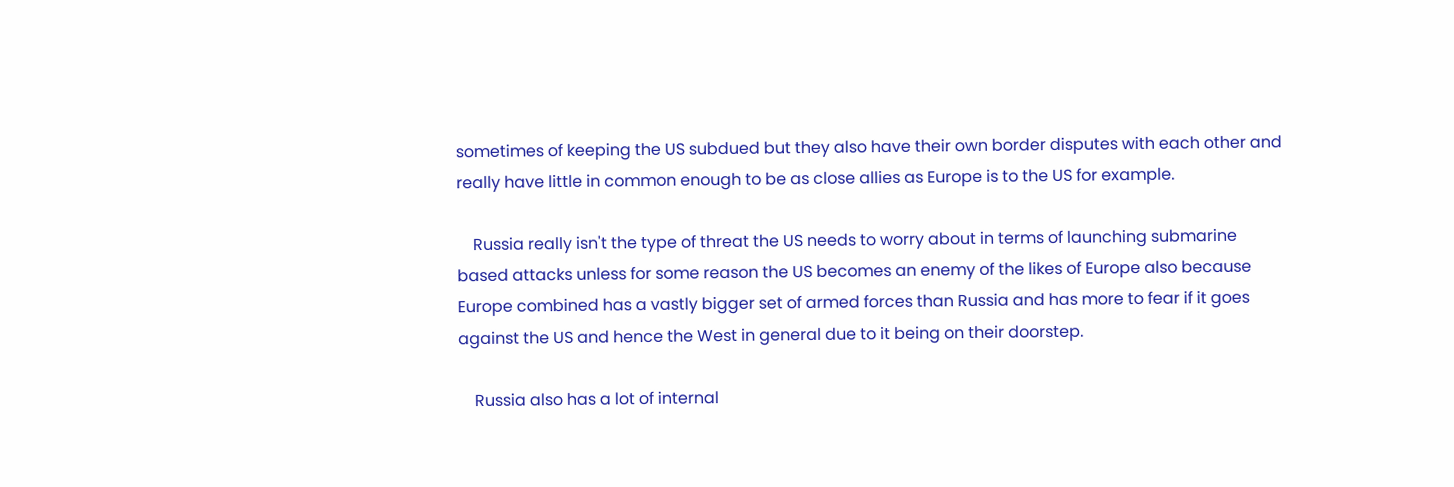sometimes of keeping the US subdued but they also have their own border disputes with each other and really have little in common enough to be as close allies as Europe is to the US for example.

    Russia really isn't the type of threat the US needs to worry about in terms of launching submarine based attacks unless for some reason the US becomes an enemy of the likes of Europe also because Europe combined has a vastly bigger set of armed forces than Russia and has more to fear if it goes against the US and hence the West in general due to it being on their doorstep.

    Russia also has a lot of internal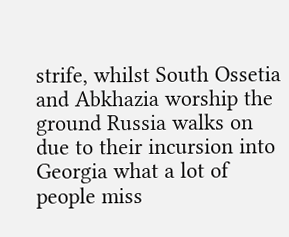strife, whilst South Ossetia and Abkhazia worship the ground Russia walks on due to their incursion into Georgia what a lot of people miss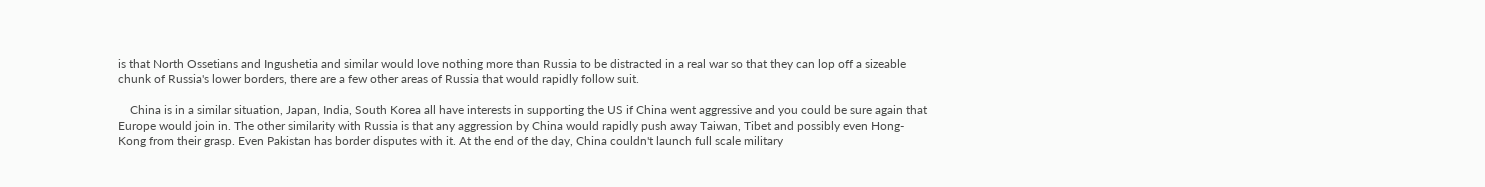is that North Ossetians and Ingushetia and similar would love nothing more than Russia to be distracted in a real war so that they can lop off a sizeable chunk of Russia's lower borders, there are a few other areas of Russia that would rapidly follow suit.

    China is in a similar situation, Japan, India, South Korea all have interests in supporting the US if China went aggressive and you could be sure again that Europe would join in. The other similarity with Russia is that any aggression by China would rapidly push away Taiwan, Tibet and possibly even Hong-Kong from their grasp. Even Pakistan has border disputes with it. At the end of the day, China couldn't launch full scale military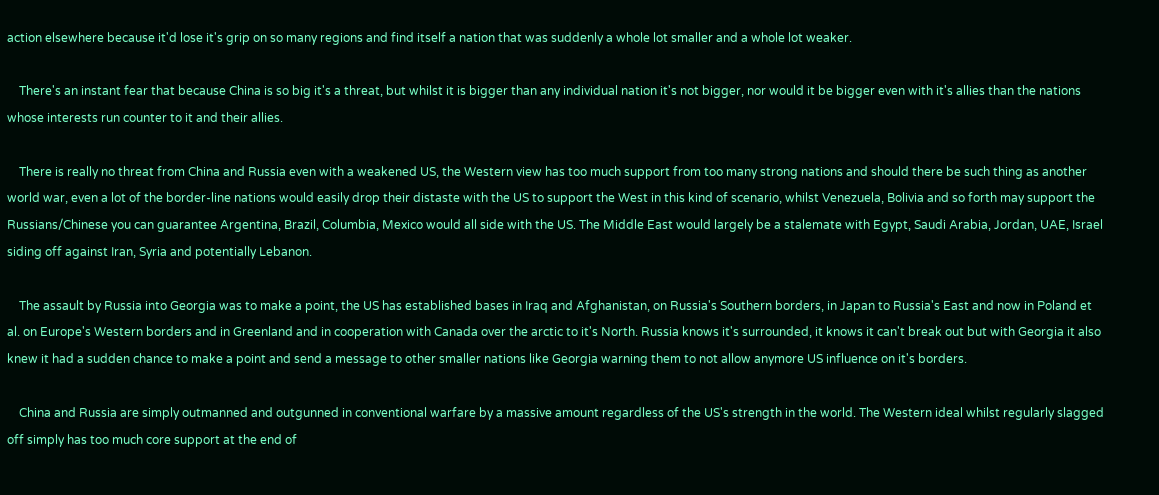action elsewhere because it'd lose it's grip on so many regions and find itself a nation that was suddenly a whole lot smaller and a whole lot weaker.

    There's an instant fear that because China is so big it's a threat, but whilst it is bigger than any individual nation it's not bigger, nor would it be bigger even with it's allies than the nations whose interests run counter to it and their allies.

    There is really no threat from China and Russia even with a weakened US, the Western view has too much support from too many strong nations and should there be such thing as another world war, even a lot of the border-line nations would easily drop their distaste with the US to support the West in this kind of scenario, whilst Venezuela, Bolivia and so forth may support the Russians/Chinese you can guarantee Argentina, Brazil, Columbia, Mexico would all side with the US. The Middle East would largely be a stalemate with Egypt, Saudi Arabia, Jordan, UAE, Israel siding off against Iran, Syria and potentially Lebanon.

    The assault by Russia into Georgia was to make a point, the US has established bases in Iraq and Afghanistan, on Russia's Southern borders, in Japan to Russia's East and now in Poland et al. on Europe's Western borders and in Greenland and in cooperation with Canada over the arctic to it's North. Russia knows it's surrounded, it knows it can't break out but with Georgia it also knew it had a sudden chance to make a point and send a message to other smaller nations like Georgia warning them to not allow anymore US influence on it's borders.

    China and Russia are simply outmanned and outgunned in conventional warfare by a massive amount regardless of the US's strength in the world. The Western ideal whilst regularly slagged off simply has too much core support at the end of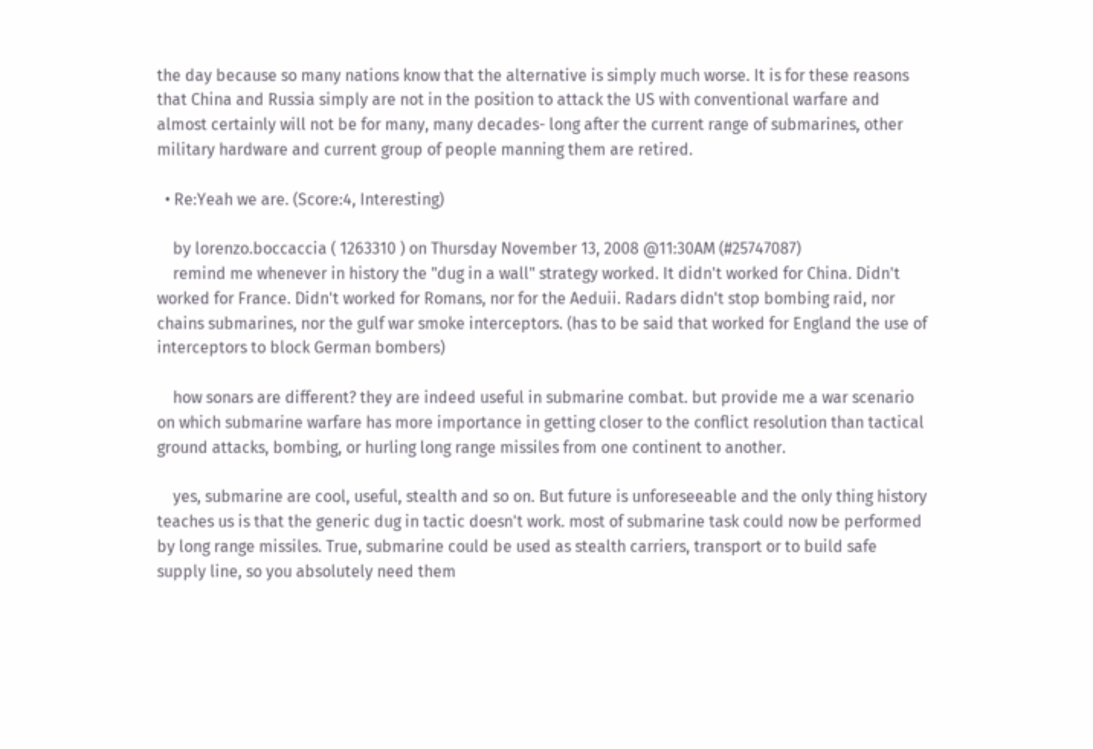the day because so many nations know that the alternative is simply much worse. It is for these reasons that China and Russia simply are not in the position to attack the US with conventional warfare and almost certainly will not be for many, many decades- long after the current range of submarines, other military hardware and current group of people manning them are retired.

  • Re:Yeah we are. (Score:4, Interesting)

    by lorenzo.boccaccia ( 1263310 ) on Thursday November 13, 2008 @11:30AM (#25747087)
    remind me whenever in history the "dug in a wall" strategy worked. It didn't worked for China. Didn't worked for France. Didn't worked for Romans, nor for the Aeduii. Radars didn't stop bombing raid, nor chains submarines, nor the gulf war smoke interceptors. (has to be said that worked for England the use of interceptors to block German bombers)

    how sonars are different? they are indeed useful in submarine combat. but provide me a war scenario on which submarine warfare has more importance in getting closer to the conflict resolution than tactical ground attacks, bombing, or hurling long range missiles from one continent to another.

    yes, submarine are cool, useful, stealth and so on. But future is unforeseeable and the only thing history teaches us is that the generic dug in tactic doesn't work. most of submarine task could now be performed by long range missiles. True, submarine could be used as stealth carriers, transport or to build safe supply line, so you absolutely need them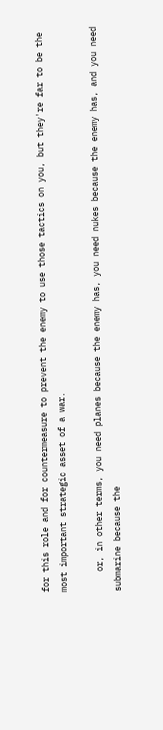for this role and for countermeasure to prevent the enemy to use those tactics on you, but they're far to be the most important strategic asset of a war.

    or, in other terms, you need planes because the enemy has, you need nukes because the enemy has, and you need submarine because the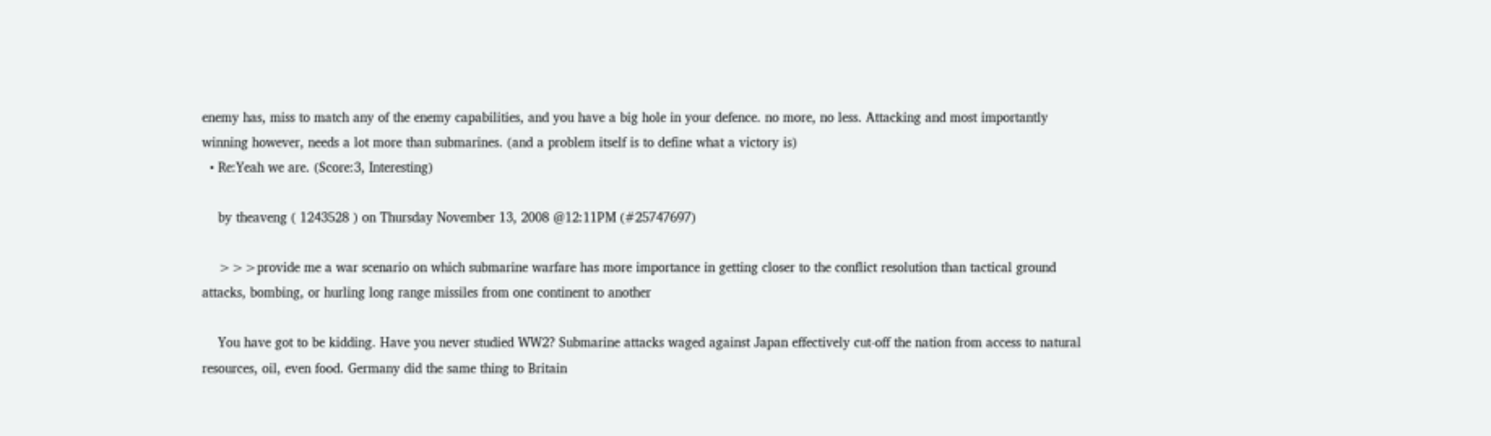enemy has, miss to match any of the enemy capabilities, and you have a big hole in your defence. no more, no less. Attacking and most importantly winning however, needs a lot more than submarines. (and a problem itself is to define what a victory is)
  • Re:Yeah we are. (Score:3, Interesting)

    by theaveng ( 1243528 ) on Thursday November 13, 2008 @12:11PM (#25747697)

    >>>provide me a war scenario on which submarine warfare has more importance in getting closer to the conflict resolution than tactical ground attacks, bombing, or hurling long range missiles from one continent to another

    You have got to be kidding. Have you never studied WW2? Submarine attacks waged against Japan effectively cut-off the nation from access to natural resources, oil, even food. Germany did the same thing to Britain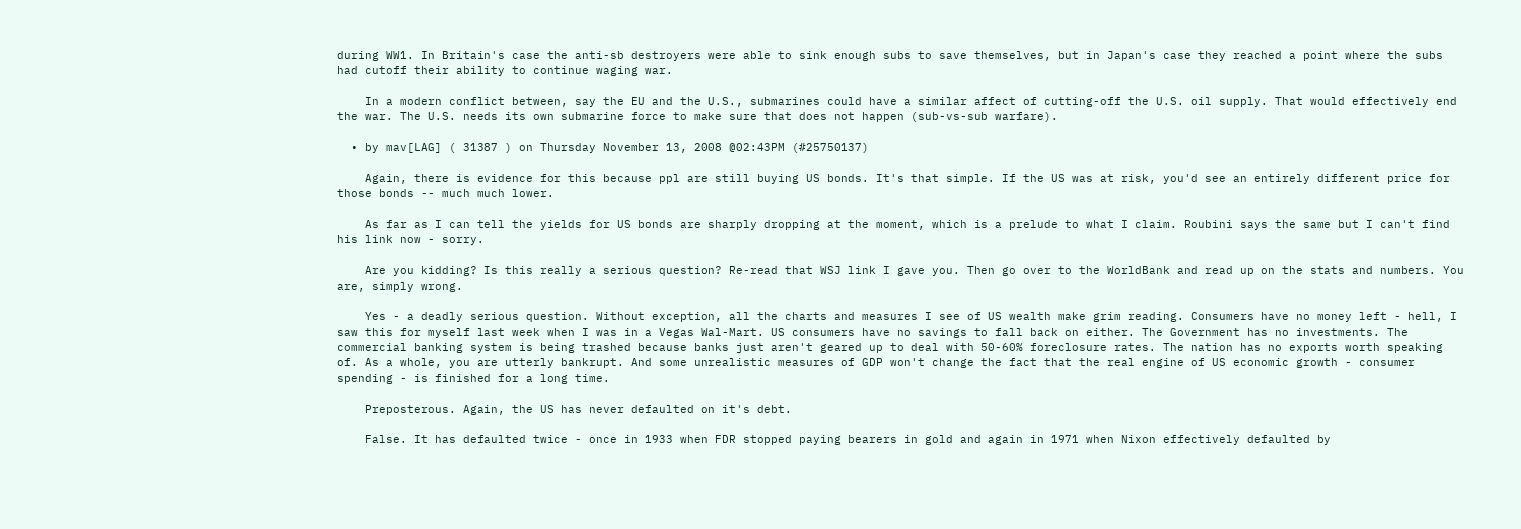during WW1. In Britain's case the anti-sb destroyers were able to sink enough subs to save themselves, but in Japan's case they reached a point where the subs had cutoff their ability to continue waging war.

    In a modern conflict between, say the EU and the U.S., submarines could have a similar affect of cutting-off the U.S. oil supply. That would effectively end the war. The U.S. needs its own submarine force to make sure that does not happen (sub-vs-sub warfare).

  • by mav[LAG] ( 31387 ) on Thursday November 13, 2008 @02:43PM (#25750137)

    Again, there is evidence for this because ppl are still buying US bonds. It's that simple. If the US was at risk, you'd see an entirely different price for those bonds -- much much lower.

    As far as I can tell the yields for US bonds are sharply dropping at the moment, which is a prelude to what I claim. Roubini says the same but I can't find his link now - sorry.

    Are you kidding? Is this really a serious question? Re-read that WSJ link I gave you. Then go over to the WorldBank and read up on the stats and numbers. You are, simply wrong.

    Yes - a deadly serious question. Without exception, all the charts and measures I see of US wealth make grim reading. Consumers have no money left - hell, I saw this for myself last week when I was in a Vegas Wal-Mart. US consumers have no savings to fall back on either. The Government has no investments. The commercial banking system is being trashed because banks just aren't geared up to deal with 50-60% foreclosure rates. The nation has no exports worth speaking of. As a whole, you are utterly bankrupt. And some unrealistic measures of GDP won't change the fact that the real engine of US economic growth - consumer spending - is finished for a long time.

    Preposterous. Again, the US has never defaulted on it's debt.

    False. It has defaulted twice - once in 1933 when FDR stopped paying bearers in gold and again in 1971 when Nixon effectively defaulted by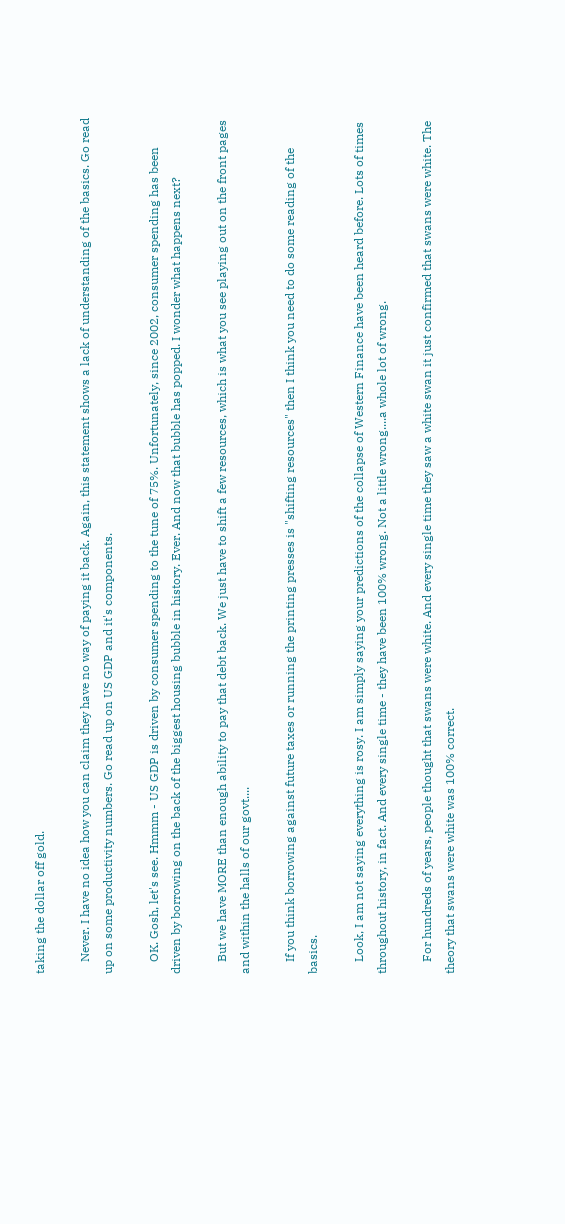taking the dollar off gold.

    Never. I have no idea how you can claim they have no way of paying it back. Again, this statement shows a lack of understanding of the basics. Go read up on some productivity numbers. Go read up on US GDP and it's components.

    OK. Gosh, let's see. Hmmm - US GDP is driven by consumer spending to the tune of 75%. Unfortunately, since 2002, consumer spending has been driven by borrowing on the back of the biggest housing bubble in history. Ever. And now that bubble has popped. I wonder what happens next?

    But we have MORE than enough ability to pay that debt back. We just have to shift a few resources, which is what you see playing out on the front pages and within the halls of our govt....

    If you think borrowing against future taxes or running the printing presses is "shifting resources" then I think you need to do some reading of the basics.

    Look, I am not saying everything is rosy. I am simply saying your predictions of the collapse of Western Finance have been heard before. Lots of times throughout history, in fact. And every single time - they have been 100% wrong. Not a little wrong....a whole lot of wrong.

    For hundreds of years, people thought that swans were white. And every single time they saw a white swan it just confirmed that swans were white. The theory that swans were white was 100% correct.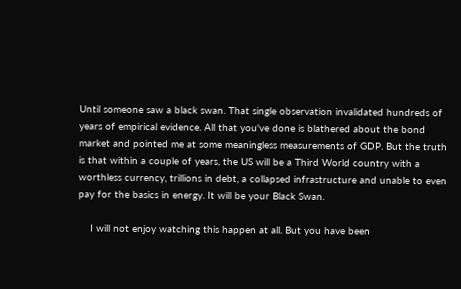Until someone saw a black swan. That single observation invalidated hundreds of years of empirical evidence. All that you've done is blathered about the bond market and pointed me at some meaningless measurements of GDP. But the truth is that within a couple of years, the US will be a Third World country with a worthless currency, trillions in debt, a collapsed infrastructure and unable to even pay for the basics in energy. It will be your Black Swan.

    I will not enjoy watching this happen at all. But you have been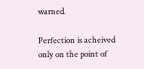warned.

Perfection is acheived only on the point of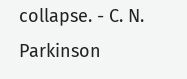collapse. - C. N. Parkinson